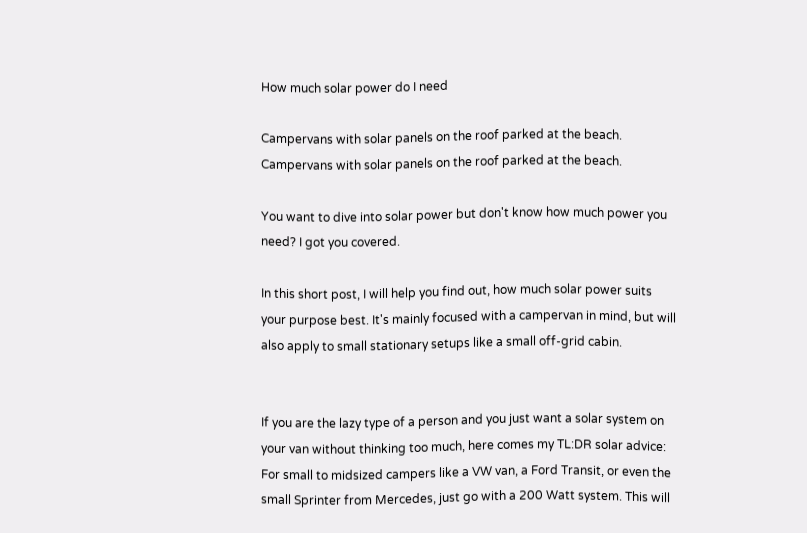How much solar power do I need

Campervans with solar panels on the roof parked at the beach.
Campervans with solar panels on the roof parked at the beach.

You want to dive into solar power but don't know how much power you need? I got you covered.

In this short post, I will help you find out, how much solar power suits your purpose best. It's mainly focused with a campervan in mind, but will also apply to small stationary setups like a small off-grid cabin.


If you are the lazy type of a person and you just want a solar system on your van without thinking too much, here comes my TL:DR solar advice: For small to midsized campers like a VW van, a Ford Transit, or even the small Sprinter from Mercedes, just go with a 200 Watt system. This will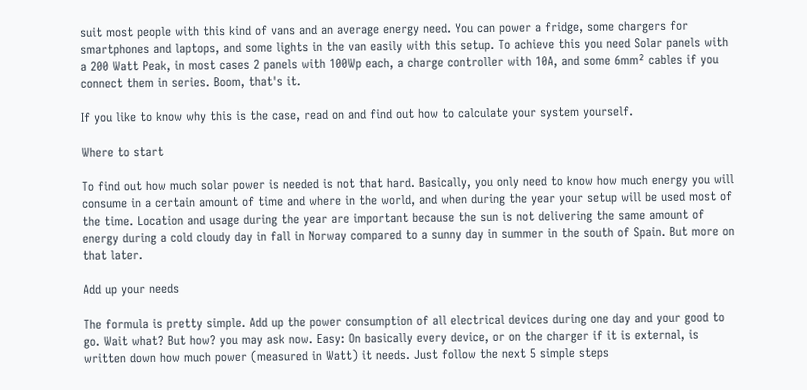suit most people with this kind of vans and an average energy need. You can power a fridge, some chargers for smartphones and laptops, and some lights in the van easily with this setup. To achieve this you need Solar panels with a 200 Watt Peak, in most cases 2 panels with 100Wp each, a charge controller with 10A, and some 6mm² cables if you connect them in series. Boom, that's it.

If you like to know why this is the case, read on and find out how to calculate your system yourself.

Where to start

To find out how much solar power is needed is not that hard. Basically, you only need to know how much energy you will consume in a certain amount of time and where in the world, and when during the year your setup will be used most of the time. Location and usage during the year are important because the sun is not delivering the same amount of energy during a cold cloudy day in fall in Norway compared to a sunny day in summer in the south of Spain. But more on that later.

Add up your needs

The formula is pretty simple. Add up the power consumption of all electrical devices during one day and your good to go. Wait what? But how? you may ask now. Easy: On basically every device, or on the charger if it is external, is written down how much power (measured in Watt) it needs. Just follow the next 5 simple steps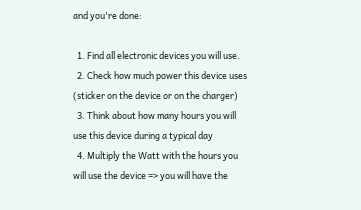and you're done:

  1. Find all electronic devices you will use.
  2. Check how much power this device uses (sticker on the device or on the charger)
  3. Think about how many hours you will use this device during a typical day
  4. Multiply the Watt with the hours you will use the device => you will have the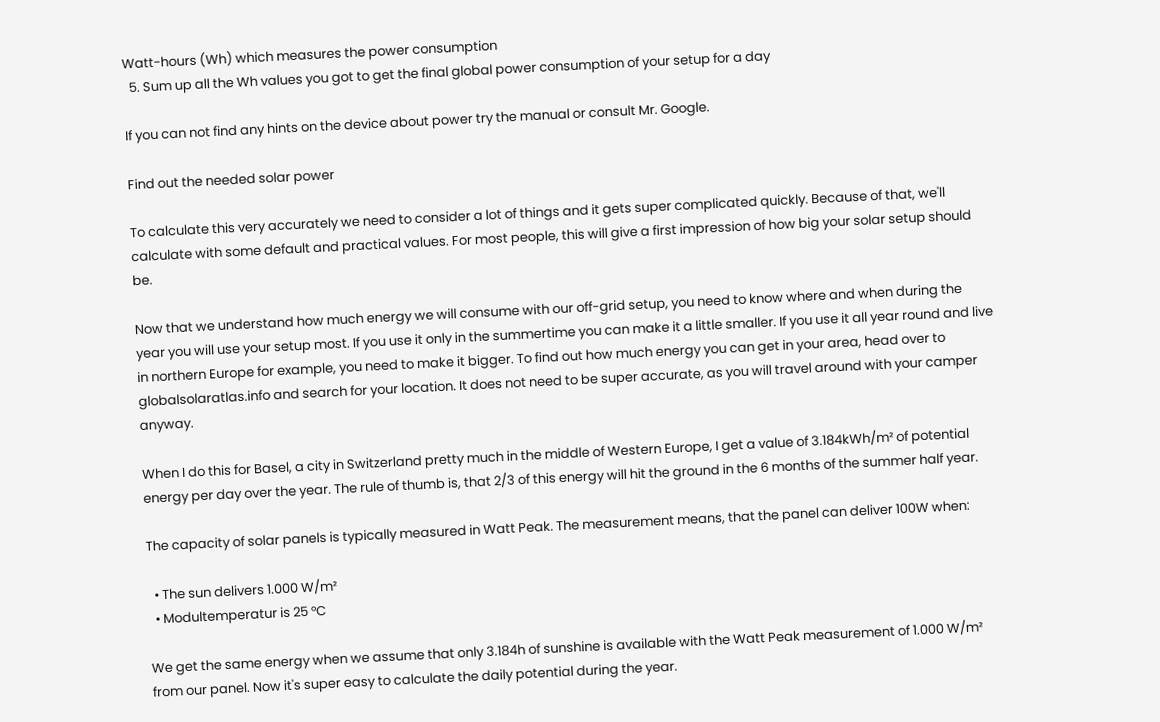Watt-hours (Wh) which measures the power consumption
  5. Sum up all the Wh values you got to get the final global power consumption of your setup for a day

If you can not find any hints on the device about power try the manual or consult Mr. Google.

Find out the needed solar power

To calculate this very accurately we need to consider a lot of things and it gets super complicated quickly. Because of that, we'll calculate with some default and practical values. For most people, this will give a first impression of how big your solar setup should be.

Now that we understand how much energy we will consume with our off-grid setup, you need to know where and when during the year you will use your setup most. If you use it only in the summertime you can make it a little smaller. If you use it all year round and live in northern Europe for example, you need to make it bigger. To find out how much energy you can get in your area, head over to globalsolaratlas.info and search for your location. It does not need to be super accurate, as you will travel around with your camper anyway.

When I do this for Basel, a city in Switzerland pretty much in the middle of Western Europe, I get a value of 3.184kWh/m² of potential energy per day over the year. The rule of thumb is, that 2/3 of this energy will hit the ground in the 6 months of the summer half year.

The capacity of solar panels is typically measured in Watt Peak. The measurement means, that the panel can deliver 100W when:

  • The sun delivers 1.000 W/m²
  • Modultemperatur is 25 °C

We get the same energy when we assume that only 3.184h of sunshine is available with the Watt Peak measurement of 1.000 W/m² from our panel. Now it's super easy to calculate the daily potential during the year.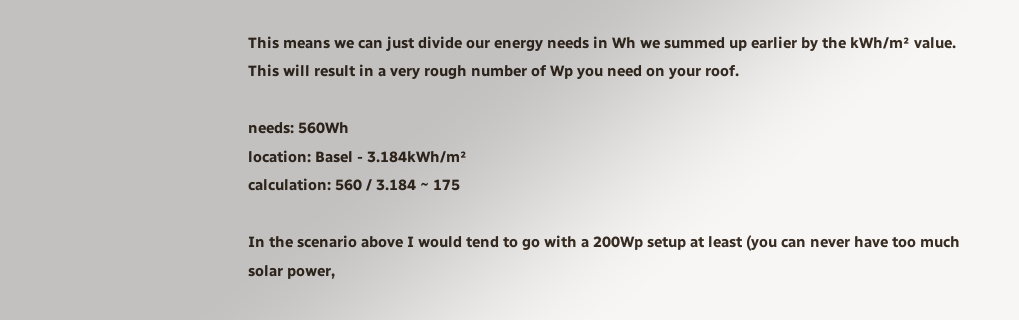This means we can just divide our energy needs in Wh we summed up earlier by the kWh/m² value. This will result in a very rough number of Wp you need on your roof.

needs: 560Wh
location: Basel - 3.184kWh/m²
calculation: 560 / 3.184 ~ 175

In the scenario above I would tend to go with a 200Wp setup at least (you can never have too much solar power,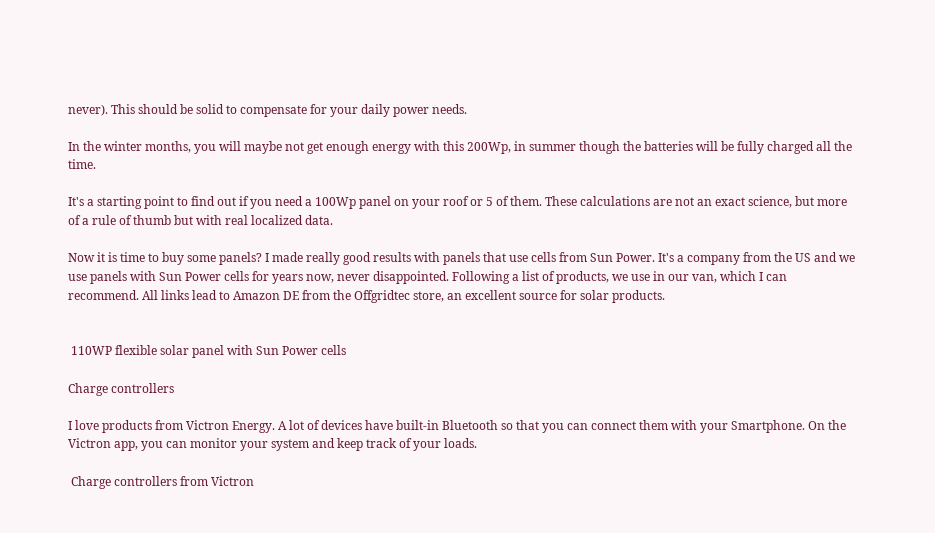never). This should be solid to compensate for your daily power needs.

In the winter months, you will maybe not get enough energy with this 200Wp, in summer though the batteries will be fully charged all the time.

It's a starting point to find out if you need a 100Wp panel on your roof or 5 of them. These calculations are not an exact science, but more of a rule of thumb but with real localized data.

Now it is time to buy some panels? I made really good results with panels that use cells from Sun Power. It's a company from the US and we use panels with Sun Power cells for years now, never disappointed. Following a list of products, we use in our van, which I can recommend. All links lead to Amazon DE from the Offgridtec store, an excellent source for solar products.


 110WP flexible solar panel with Sun Power cells

Charge controllers

I love products from Victron Energy. A lot of devices have built-in Bluetooth so that you can connect them with your Smartphone. On the Victron app, you can monitor your system and keep track of your loads.

 Charge controllers from Victron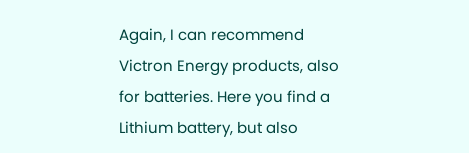Again, I can recommend Victron Energy products, also for batteries. Here you find a Lithium battery, but also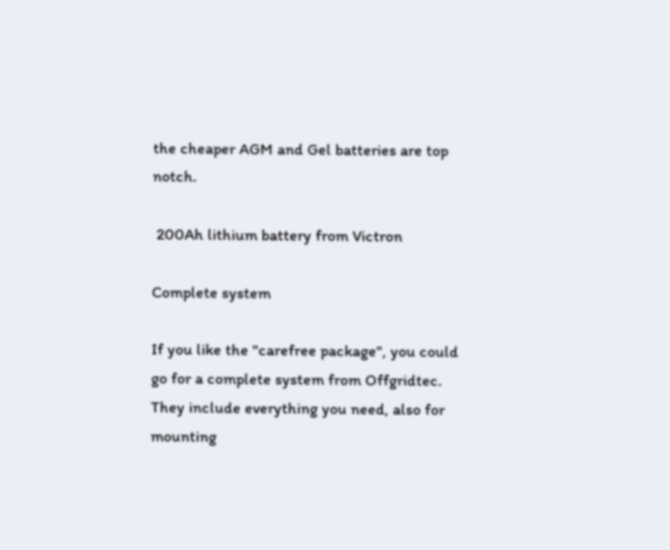the cheaper AGM and Gel batteries are top notch.

 200Ah lithium battery from Victron

Complete system

If you like the "carefree package", you could go for a complete system from Offgridtec. They include everything you need, also for mounting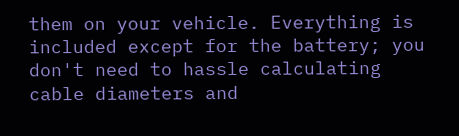them on your vehicle. Everything is included except for the battery; you don't need to hassle calculating cable diameters and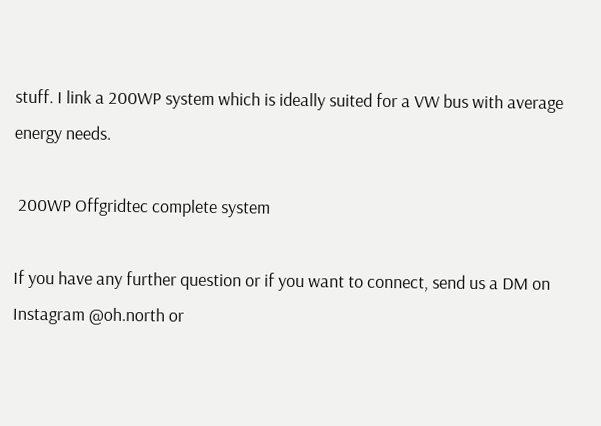stuff. I link a 200WP system which is ideally suited for a VW bus with average energy needs.

 200WP Offgridtec complete system

If you have any further question or if you want to connect, send us a DM on Instagram @oh.north or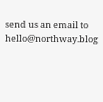send us an email to hello@northway.blog